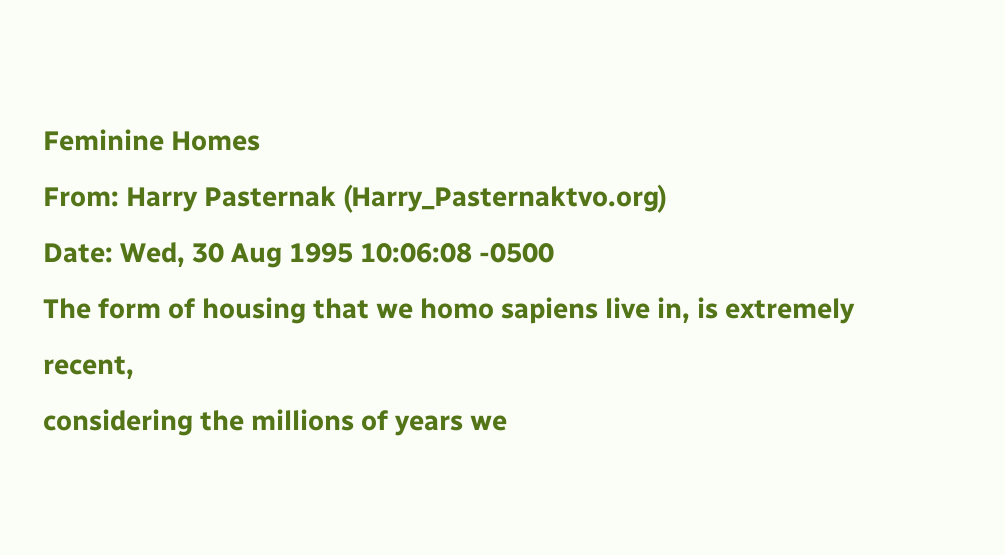Feminine Homes
From: Harry Pasternak (Harry_Pasternaktvo.org)
Date: Wed, 30 Aug 1995 10:06:08 -0500
The form of housing that we homo sapiens live in, is extremely recent,
considering the millions of years we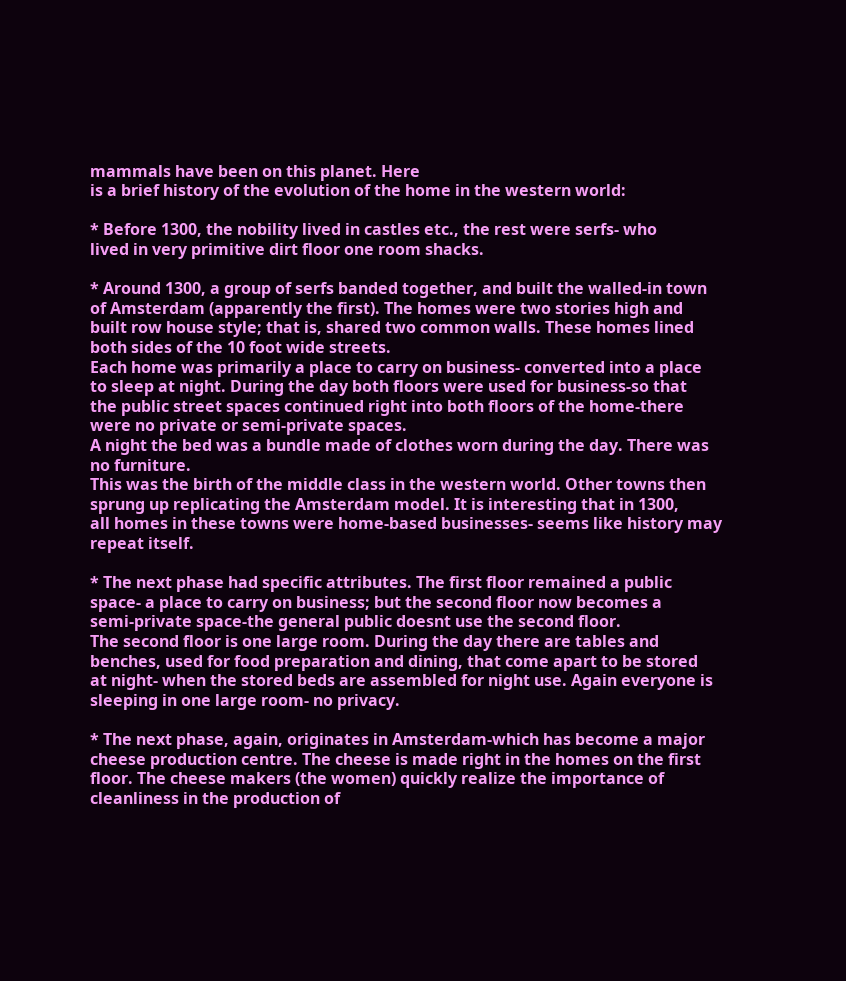mammals have been on this planet. Here
is a brief history of the evolution of the home in the western world:

* Before 1300, the nobility lived in castles etc., the rest were serfs- who
lived in very primitive dirt floor one room shacks.

* Around 1300, a group of serfs banded together, and built the walled-in town
of Amsterdam (apparently the first). The homes were two stories high and
built row house style; that is, shared two common walls. These homes lined
both sides of the 10 foot wide streets.
Each home was primarily a place to carry on business- converted into a place
to sleep at night. During the day both floors were used for business-so that
the public street spaces continued right into both floors of the home-there
were no private or semi-private spaces.
A night the bed was a bundle made of clothes worn during the day. There was
no furniture.
This was the birth of the middle class in the western world. Other towns then
sprung up replicating the Amsterdam model. It is interesting that in 1300,
all homes in these towns were home-based businesses- seems like history may
repeat itself.

* The next phase had specific attributes. The first floor remained a public
space- a place to carry on business; but the second floor now becomes a
semi-private space-the general public doesnt use the second floor.
The second floor is one large room. During the day there are tables and
benches, used for food preparation and dining, that come apart to be stored
at night- when the stored beds are assembled for night use. Again everyone is
sleeping in one large room- no privacy.

* The next phase, again, originates in Amsterdam-which has become a major
cheese production centre. The cheese is made right in the homes on the first
floor. The cheese makers (the women) quickly realize the importance of
cleanliness in the production of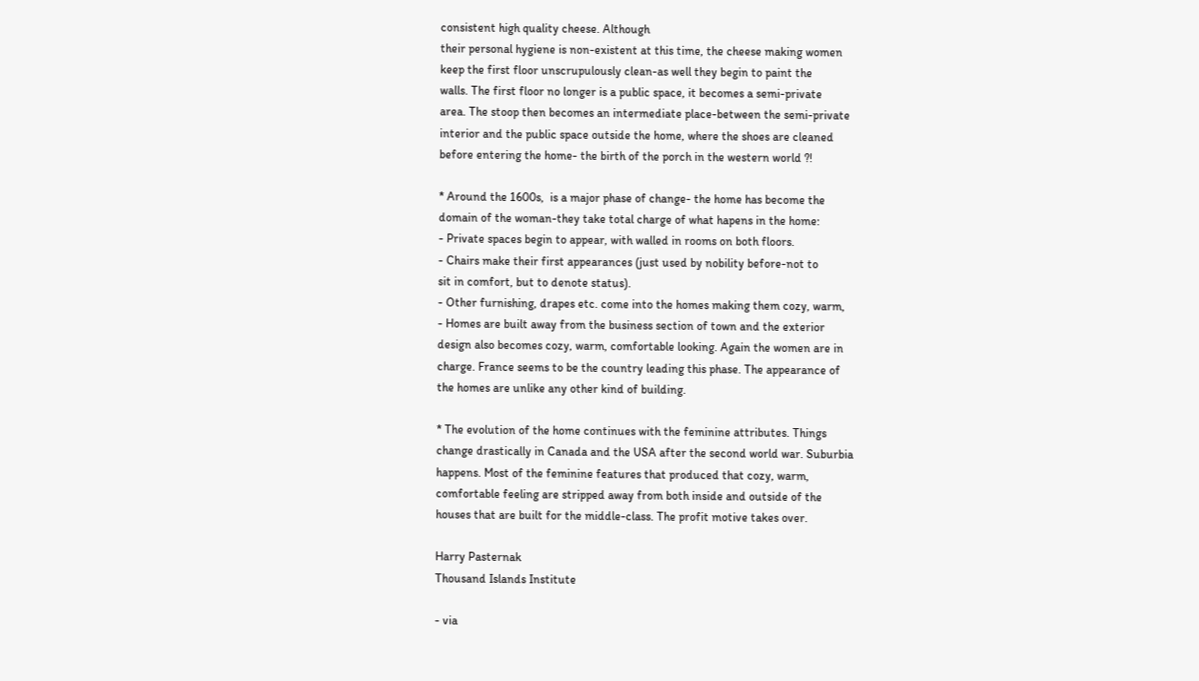consistent high quality cheese. Although
their personal hygiene is non-existent at this time, the cheese making women
keep the first floor unscrupulously clean-as well they begin to paint the
walls. The first floor no longer is a public space, it becomes a semi-private
area. The stoop then becomes an intermediate place-between the semi-private
interior and the public space outside the home, where the shoes are cleaned
before entering the home- the birth of the porch in the western world ?!

* Around the 1600s,  is a major phase of change- the home has become the
domain of the woman-they take total charge of what hapens in the home:
- Private spaces begin to appear, with walled in rooms on both floors.
- Chairs make their first appearances (just used by nobility before-not to
sit in comfort, but to denote status).
- Other furnishing, drapes etc. come into the homes making them cozy, warm,
- Homes are built away from the business section of town and the exterior
design also becomes cozy, warm, comfortable looking. Again the women are in
charge. France seems to be the country leading this phase. The appearance of
the homes are unlike any other kind of building.

* The evolution of the home continues with the feminine attributes. Things
change drastically in Canada and the USA after the second world war. Suburbia
happens. Most of the feminine features that produced that cozy, warm,
comfortable feeling are stripped away from both inside and outside of the
houses that are built for the middle-class. The profit motive takes over.

Harry Pasternak
Thousand Islands Institute

- via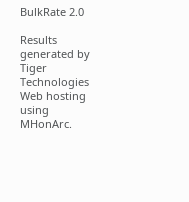BulkRate 2.0

Results generated by Tiger Technologies Web hosting using MHonArc.